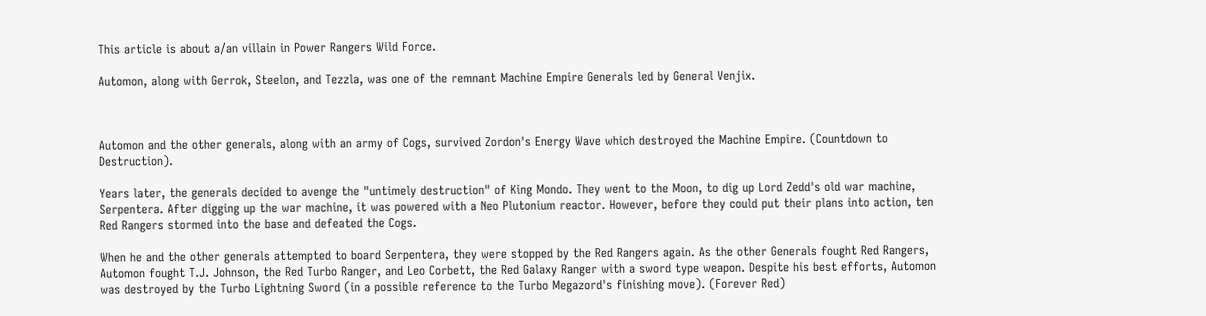This article is about a/an villain in Power Rangers Wild Force.

Automon, along with Gerrok, Steelon, and Tezzla, was one of the remnant Machine Empire Generals led by General Venjix.



Automon and the other generals, along with an army of Cogs, survived Zordon's Energy Wave which destroyed the Machine Empire. (Countdown to Destruction).

Years later, the generals decided to avenge the "untimely destruction" of King Mondo. They went to the Moon, to dig up Lord Zedd's old war machine, Serpentera. After digging up the war machine, it was powered with a Neo Plutonium reactor. However, before they could put their plans into action, ten Red Rangers stormed into the base and defeated the Cogs.

When he and the other generals attempted to board Serpentera, they were stopped by the Red Rangers again. As the other Generals fought Red Rangers, Automon fought T.J. Johnson, the Red Turbo Ranger, and Leo Corbett, the Red Galaxy Ranger with a sword type weapon. Despite his best efforts, Automon was destroyed by the Turbo Lightning Sword (in a possible reference to the Turbo Megazord's finishing move). (Forever Red)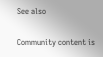See also

Community content is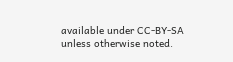available under CC-BY-SA unless otherwise noted.